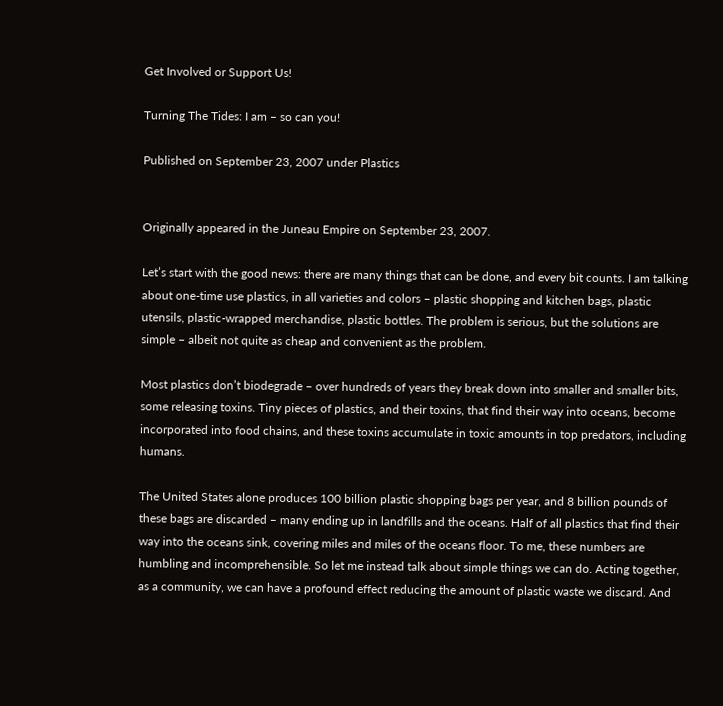Get Involved or Support Us!

Turning The Tides: I am – so can you!

Published on September 23, 2007 under Plastics


Originally appeared in the Juneau Empire on September 23, 2007.

Let’s start with the good news: there are many things that can be done, and every bit counts. I am talking about one-time use plastics, in all varieties and colors – plastic shopping and kitchen bags, plastic utensils, plastic-wrapped merchandise, plastic bottles. The problem is serious, but the solutions are simple – albeit not quite as cheap and convenient as the problem.

Most plastics don’t biodegrade – over hundreds of years they break down into smaller and smaller bits, some releasing toxins. Tiny pieces of plastics, and their toxins, that find their way into oceans, become incorporated into food chains, and these toxins accumulate in toxic amounts in top predators, including humans.

The United States alone produces 100 billion plastic shopping bags per year, and 8 billion pounds of these bags are discarded – many ending up in landfills and the oceans. Half of all plastics that find their way into the oceans sink, covering miles and miles of the oceans floor. To me, these numbers are humbling and incomprehensible. So let me instead talk about simple things we can do. Acting together, as a community, we can have a profound effect reducing the amount of plastic waste we discard. And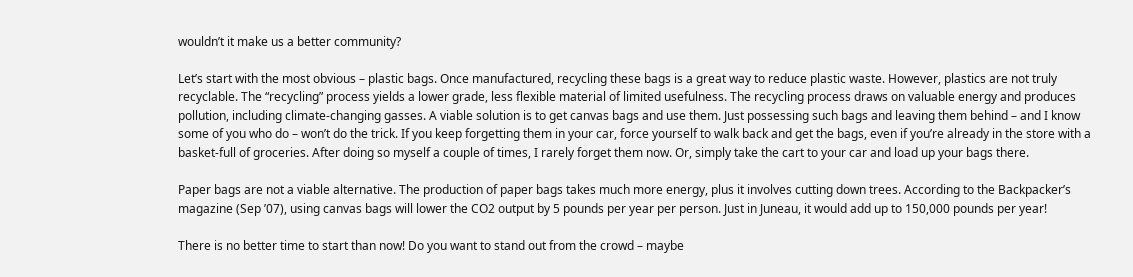wouldn’t it make us a better community?

Let’s start with the most obvious – plastic bags. Once manufactured, recycling these bags is a great way to reduce plastic waste. However, plastics are not truly recyclable. The “recycling” process yields a lower grade, less flexible material of limited usefulness. The recycling process draws on valuable energy and produces pollution, including climate-changing gasses. A viable solution is to get canvas bags and use them. Just possessing such bags and leaving them behind – and I know some of you who do – won’t do the trick. If you keep forgetting them in your car, force yourself to walk back and get the bags, even if you’re already in the store with a basket-full of groceries. After doing so myself a couple of times, I rarely forget them now. Or, simply take the cart to your car and load up your bags there.

Paper bags are not a viable alternative. The production of paper bags takes much more energy, plus it involves cutting down trees. According to the Backpacker’s magazine (Sep ’07), using canvas bags will lower the CO2 output by 5 pounds per year per person. Just in Juneau, it would add up to 150,000 pounds per year!

There is no better time to start than now! Do you want to stand out from the crowd – maybe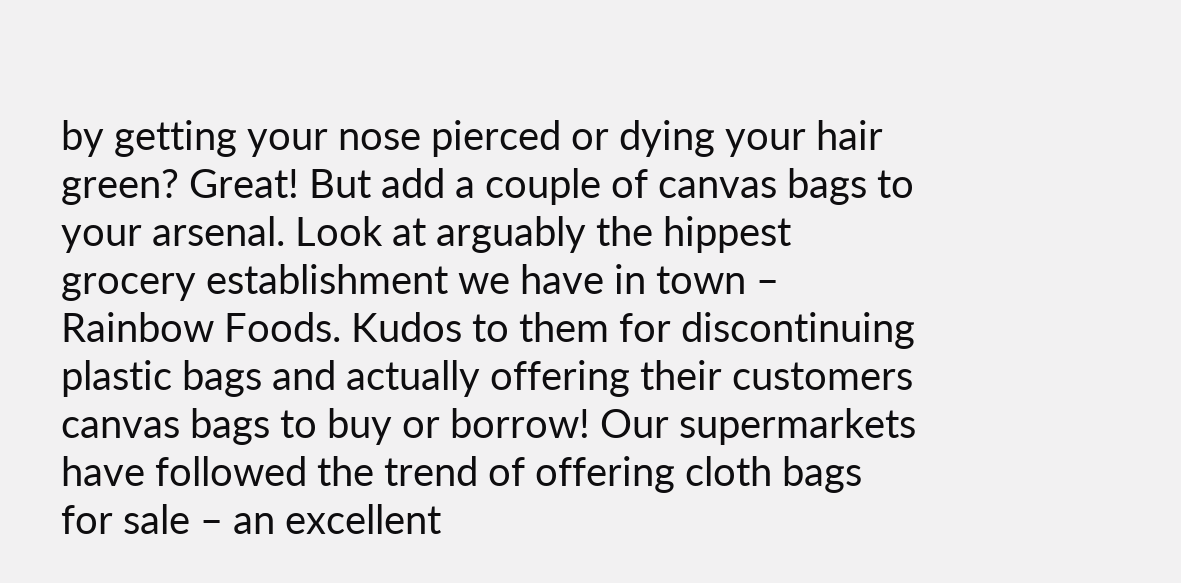by getting your nose pierced or dying your hair green? Great! But add a couple of canvas bags to your arsenal. Look at arguably the hippest grocery establishment we have in town – Rainbow Foods. Kudos to them for discontinuing plastic bags and actually offering their customers canvas bags to buy or borrow! Our supermarkets have followed the trend of offering cloth bags for sale – an excellent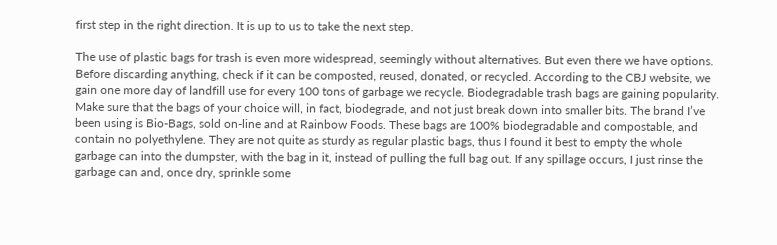first step in the right direction. It is up to us to take the next step.

The use of plastic bags for trash is even more widespread, seemingly without alternatives. But even there we have options. Before discarding anything, check if it can be composted, reused, donated, or recycled. According to the CBJ website, we gain one more day of landfill use for every 100 tons of garbage we recycle. Biodegradable trash bags are gaining popularity. Make sure that the bags of your choice will, in fact, biodegrade, and not just break down into smaller bits. The brand I’ve been using is Bio-Bags, sold on-line and at Rainbow Foods. These bags are 100% biodegradable and compostable, and contain no polyethylene. They are not quite as sturdy as regular plastic bags, thus I found it best to empty the whole garbage can into the dumpster, with the bag in it, instead of pulling the full bag out. If any spillage occurs, I just rinse the garbage can and, once dry, sprinkle some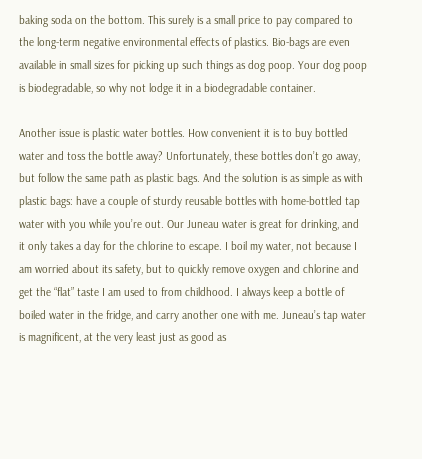baking soda on the bottom. This surely is a small price to pay compared to the long-term negative environmental effects of plastics. Bio-bags are even available in small sizes for picking up such things as dog poop. Your dog poop is biodegradable, so why not lodge it in a biodegradable container.

Another issue is plastic water bottles. How convenient it is to buy bottled water and toss the bottle away? Unfortunately, these bottles don’t go away, but follow the same path as plastic bags. And the solution is as simple as with plastic bags: have a couple of sturdy reusable bottles with home-bottled tap water with you while you’re out. Our Juneau water is great for drinking, and it only takes a day for the chlorine to escape. I boil my water, not because I am worried about its safety, but to quickly remove oxygen and chlorine and get the “flat” taste I am used to from childhood. I always keep a bottle of boiled water in the fridge, and carry another one with me. Juneau’s tap water is magnificent, at the very least just as good as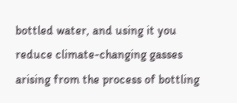bottled water, and using it you reduce climate-changing gasses arising from the process of bottling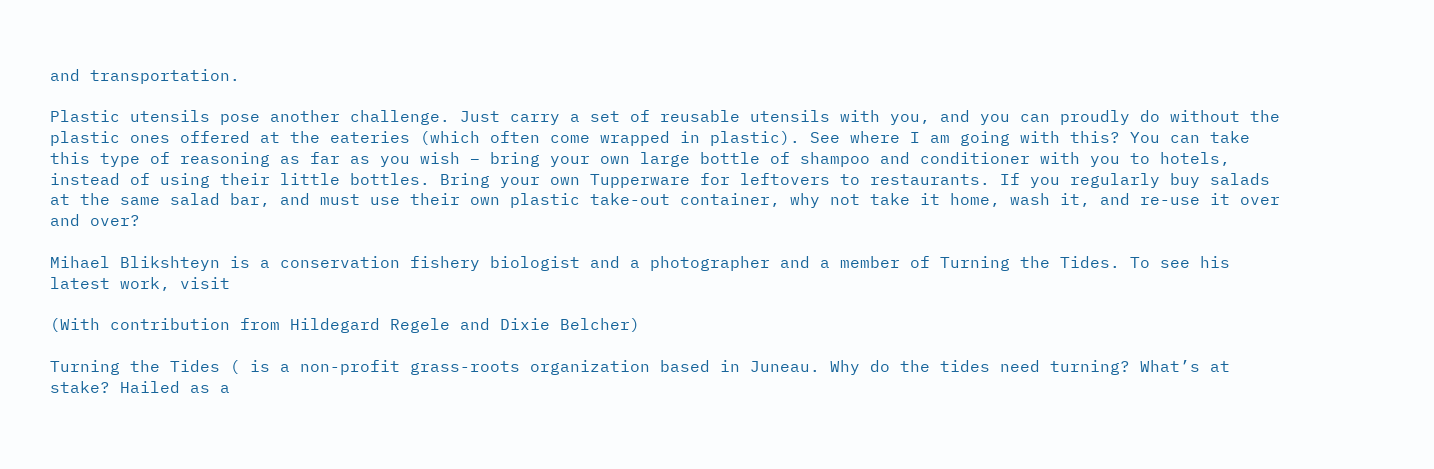and transportation.

Plastic utensils pose another challenge. Just carry a set of reusable utensils with you, and you can proudly do without the plastic ones offered at the eateries (which often come wrapped in plastic). See where I am going with this? You can take this type of reasoning as far as you wish – bring your own large bottle of shampoo and conditioner with you to hotels, instead of using their little bottles. Bring your own Tupperware for leftovers to restaurants. If you regularly buy salads at the same salad bar, and must use their own plastic take-out container, why not take it home, wash it, and re-use it over and over?

Mihael Blikshteyn is a conservation fishery biologist and a photographer and a member of Turning the Tides. To see his latest work, visit

(With contribution from Hildegard Regele and Dixie Belcher)

Turning the Tides ( is a non-profit grass-roots organization based in Juneau. Why do the tides need turning? What’s at stake? Hailed as a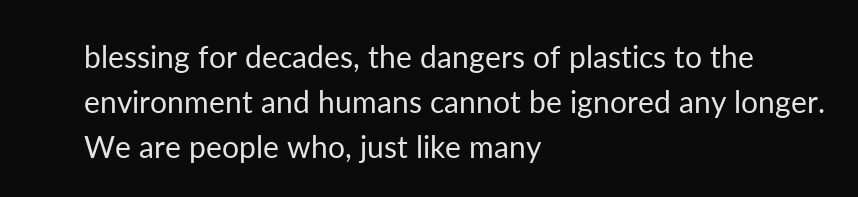blessing for decades, the dangers of plastics to the environment and humans cannot be ignored any longer. We are people who, just like many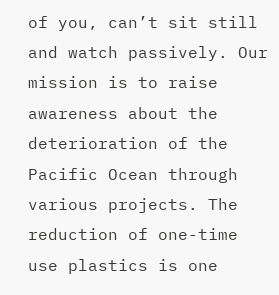of you, can’t sit still and watch passively. Our mission is to raise awareness about the deterioration of the Pacific Ocean through various projects. The reduction of one-time use plastics is one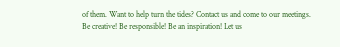of them. Want to help turn the tides? Contact us and come to our meetings. Be creative! Be responsible! Be an inspiration! Let us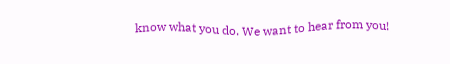know what you do. We want to hear from you!